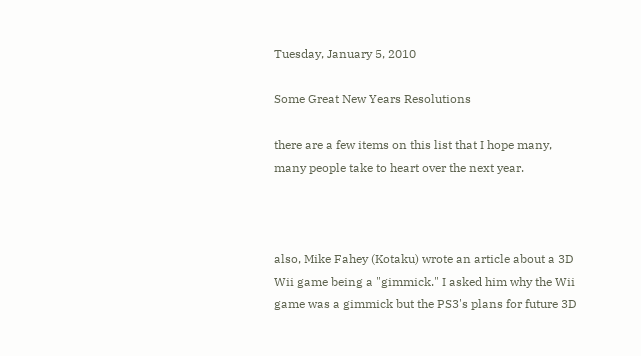Tuesday, January 5, 2010

Some Great New Years Resolutions

there are a few items on this list that I hope many, many people take to heart over the next year.



also, Mike Fahey (Kotaku) wrote an article about a 3D Wii game being a "gimmick." I asked him why the Wii game was a gimmick but the PS3's plans for future 3D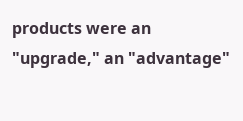products were an "upgrade," an "advantage"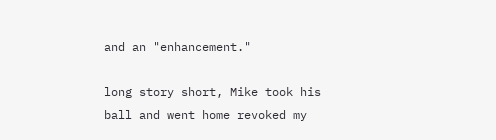and an "enhancement."

long story short, Mike took his ball and went home revoked my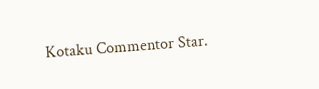Kotaku Commentor Star.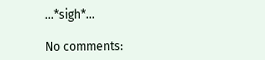...*sigh*...

No comments: